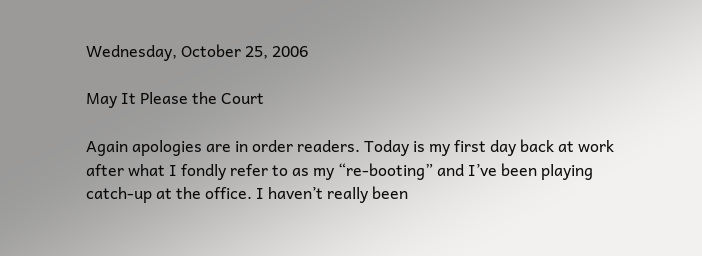Wednesday, October 25, 2006

May It Please the Court

Again apologies are in order readers. Today is my first day back at work after what I fondly refer to as my “re-booting” and I’ve been playing catch-up at the office. I haven’t really been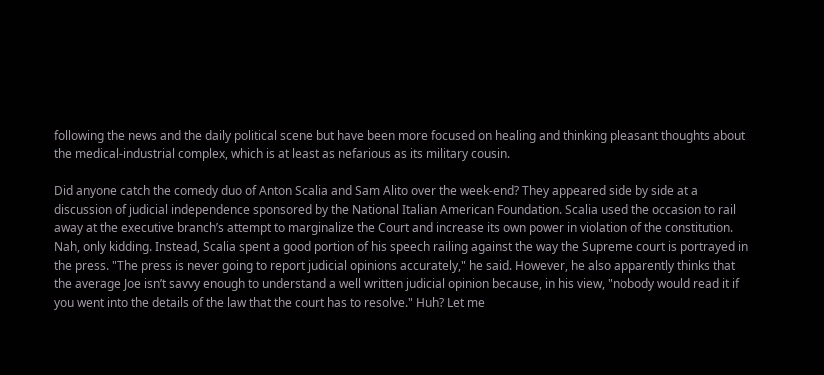following the news and the daily political scene but have been more focused on healing and thinking pleasant thoughts about the medical-industrial complex, which is at least as nefarious as its military cousin.

Did anyone catch the comedy duo of Anton Scalia and Sam Alito over the week-end? They appeared side by side at a discussion of judicial independence sponsored by the National Italian American Foundation. Scalia used the occasion to rail away at the executive branch’s attempt to marginalize the Court and increase its own power in violation of the constitution. Nah, only kidding. Instead, Scalia spent a good portion of his speech railing against the way the Supreme court is portrayed in the press. "The press is never going to report judicial opinions accurately," he said. However, he also apparently thinks that the average Joe isn’t savvy enough to understand a well written judicial opinion because, in his view, "nobody would read it if you went into the details of the law that the court has to resolve." Huh? Let me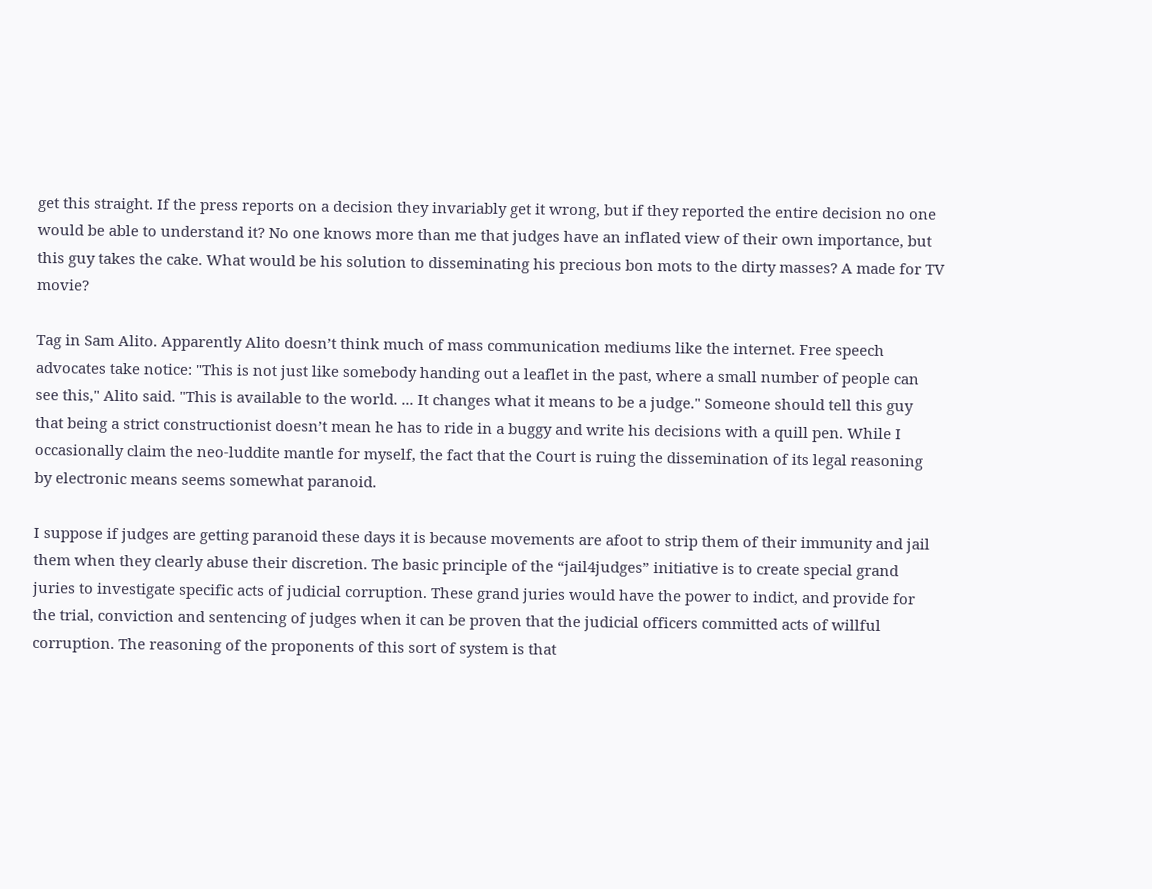get this straight. If the press reports on a decision they invariably get it wrong, but if they reported the entire decision no one would be able to understand it? No one knows more than me that judges have an inflated view of their own importance, but this guy takes the cake. What would be his solution to disseminating his precious bon mots to the dirty masses? A made for TV movie?

Tag in Sam Alito. Apparently Alito doesn’t think much of mass communication mediums like the internet. Free speech advocates take notice: "This is not just like somebody handing out a leaflet in the past, where a small number of people can see this," Alito said. "This is available to the world. ... It changes what it means to be a judge." Someone should tell this guy that being a strict constructionist doesn’t mean he has to ride in a buggy and write his decisions with a quill pen. While I occasionally claim the neo-luddite mantle for myself, the fact that the Court is ruing the dissemination of its legal reasoning by electronic means seems somewhat paranoid.

I suppose if judges are getting paranoid these days it is because movements are afoot to strip them of their immunity and jail them when they clearly abuse their discretion. The basic principle of the “jail4judges” initiative is to create special grand juries to investigate specific acts of judicial corruption. These grand juries would have the power to indict, and provide for the trial, conviction and sentencing of judges when it can be proven that the judicial officers committed acts of willful corruption. The reasoning of the proponents of this sort of system is that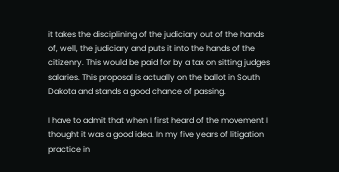it takes the disciplining of the judiciary out of the hands of, well, the judiciary and puts it into the hands of the citizenry. This would be paid for by a tax on sitting judges salaries. This proposal is actually on the ballot in South Dakota and stands a good chance of passing.

I have to admit that when I first heard of the movement I thought it was a good idea. In my five years of litigation practice in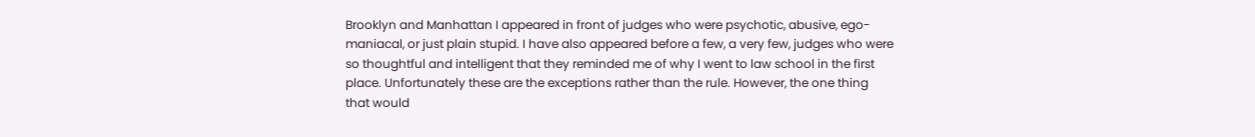Brooklyn and Manhattan I appeared in front of judges who were psychotic, abusive, ego-maniacal, or just plain stupid. I have also appeared before a few, a very few, judges who were so thoughtful and intelligent that they reminded me of why I went to law school in the first place. Unfortunately these are the exceptions rather than the rule. However, the one thing that would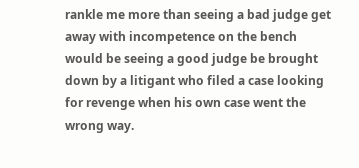rankle me more than seeing a bad judge get away with incompetence on the bench would be seeing a good judge be brought down by a litigant who filed a case looking for revenge when his own case went the wrong way.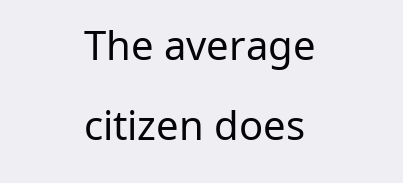The average citizen does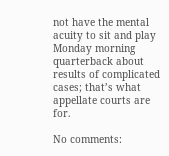not have the mental acuity to sit and play Monday morning quarterback about results of complicated cases; that’s what appellate courts are for.

No comments: